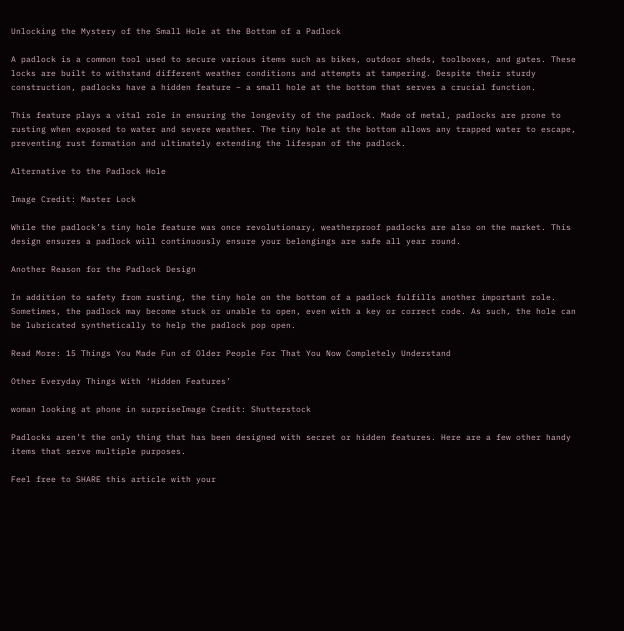Unlocking the Mystery of the Small Hole at the Bottom of a Padlock

A padlock is a common tool used to secure various items such as bikes, outdoor sheds, toolboxes, and gates. These locks are built to withstand different weather conditions and attempts at tampering. Despite their sturdy construction, padlocks have a hidden feature – a small hole at the bottom that serves a crucial function.

This feature plays a vital role in ensuring the longevity of the padlock. Made of metal, padlocks are prone to rusting when exposed to water and severe weather. The tiny hole at the bottom allows any trapped water to escape, preventing rust formation and ultimately extending the lifespan of the padlock.

Alternative to the Padlock Hole

Image Credit: Master Lock

While the padlock’s tiny hole feature was once revolutionary, weatherproof padlocks are also on the market. This design ensures a padlock will continuously ensure your belongings are safe all year round.

Another Reason for the Padlock Design

In addition to safety from rusting, the tiny hole on the bottom of a padlock fulfills another important role. Sometimes, the padlock may become stuck or unable to open, even with a key or correct code. As such, the hole can be lubricated synthetically to help the padlock pop open.

Read More: 15 Things You Made Fun of Older People For That You Now Completely Understand

Other Everyday Things With ‘Hidden Features’

woman looking at phone in surpriseImage Credit: Shutterstock

Padlocks aren’t the only thing that has been designed with secret or hidden features. Here are a few other handy items that serve multiple purposes.

Feel free to SHARE this article with your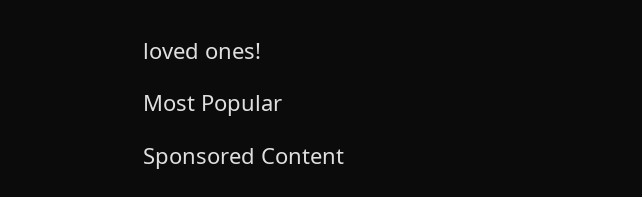loved ones!

Most Popular

Sponsored Content